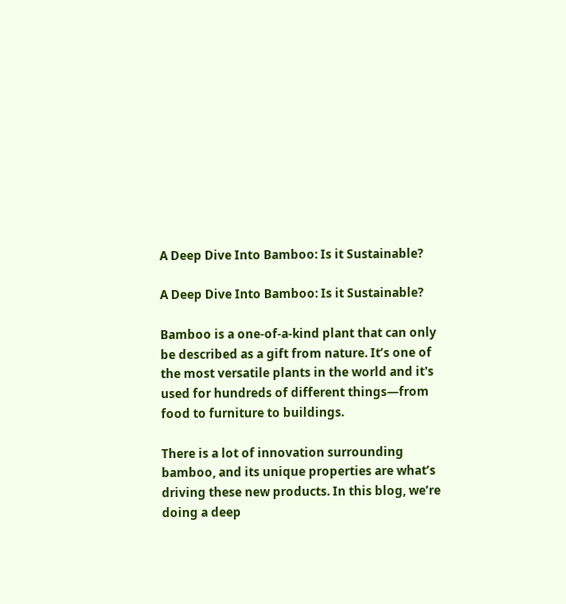A Deep Dive Into Bamboo: Is it Sustainable?

A Deep Dive Into Bamboo: Is it Sustainable?

Bamboo is a one-of-a-kind plant that can only be described as a gift from nature. It’s one of the most versatile plants in the world and it's used for hundreds of different things—from food to furniture to buildings.

There is a lot of innovation surrounding bamboo, and its unique properties are what’s driving these new products. In this blog, we’re doing a deep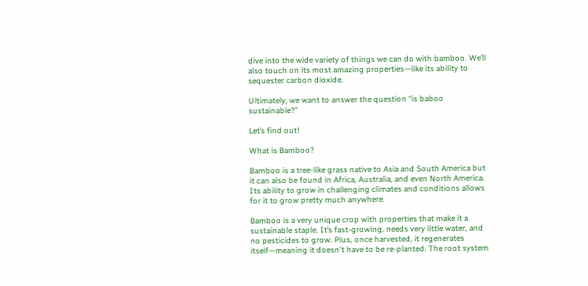dive into the wide variety of things we can do with bamboo. We’ll also touch on its most amazing properties—like its ability to sequester carbon dioxide.

Ultimately, we want to answer the question “is baboo sustainable?”

Let’s find out!

What is Bamboo?

Bamboo is a tree-like grass native to Asia and South America but it can also be found in Africa, Australia, and even North America. Its ability to grow in challenging climates and conditions allows for it to grow pretty much anywhere.

Bamboo is a very unique crop with properties that make it a sustainable staple. It’s fast-growing, needs very little water, and no pesticides to grow. Plus, once harvested, it regenerates itself—meaning it doesn't have to be re-planted. The root system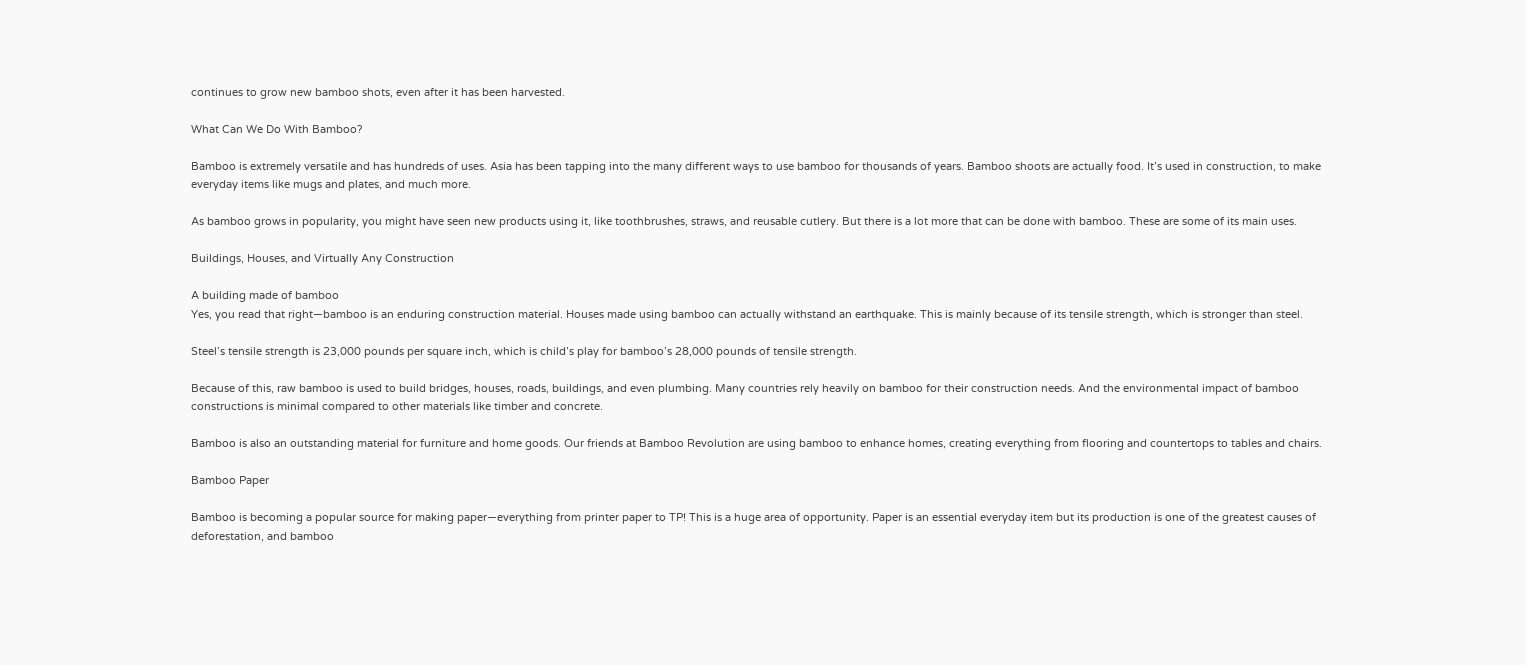continues to grow new bamboo shots, even after it has been harvested.

What Can We Do With Bamboo?

Bamboo is extremely versatile and has hundreds of uses. Asia has been tapping into the many different ways to use bamboo for thousands of years. Bamboo shoots are actually food. It’s used in construction, to make everyday items like mugs and plates, and much more.

As bamboo grows in popularity, you might have seen new products using it, like toothbrushes, straws, and reusable cutlery. But there is a lot more that can be done with bamboo. These are some of its main uses.

Buildings, Houses, and Virtually Any Construction

A building made of bamboo
Yes, you read that right—bamboo is an enduring construction material. Houses made using bamboo can actually withstand an earthquake. This is mainly because of its tensile strength, which is stronger than steel.

Steel’s tensile strength is 23,000 pounds per square inch, which is child’s play for bamboo’s 28,000 pounds of tensile strength.

Because of this, raw bamboo is used to build bridges, houses, roads, buildings, and even plumbing. Many countries rely heavily on bamboo for their construction needs. And the environmental impact of bamboo constructions is minimal compared to other materials like timber and concrete.

Bamboo is also an outstanding material for furniture and home goods. Our friends at Bamboo Revolution are using bamboo to enhance homes, creating everything from flooring and countertops to tables and chairs.

Bamboo Paper

Bamboo is becoming a popular source for making paper—everything from printer paper to TP! This is a huge area of opportunity. Paper is an essential everyday item but its production is one of the greatest causes of deforestation, and bamboo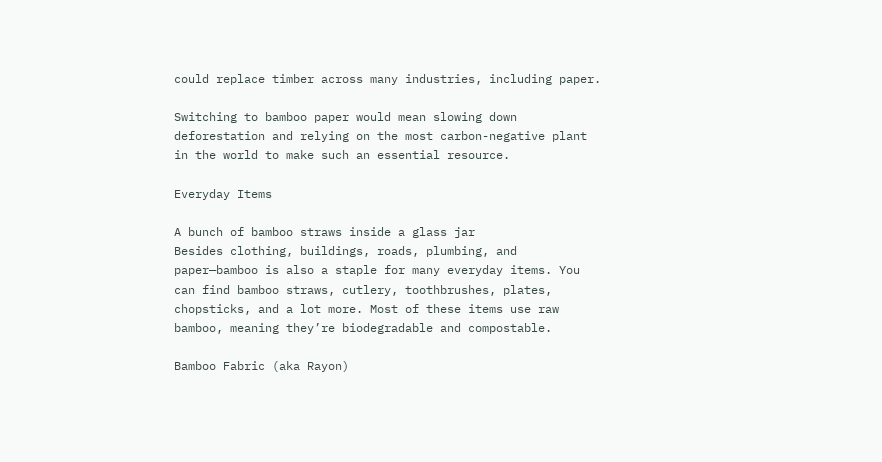could replace timber across many industries, including paper.

Switching to bamboo paper would mean slowing down deforestation and relying on the most carbon-negative plant in the world to make such an essential resource.

Everyday Items

A bunch of bamboo straws inside a glass jar
Besides clothing, buildings, roads, plumbing, and paper—bamboo is also a staple for many everyday items. You can find bamboo straws, cutlery, toothbrushes, plates, chopsticks, and a lot more. Most of these items use raw bamboo, meaning they’re biodegradable and compostable.

Bamboo Fabric (aka Rayon)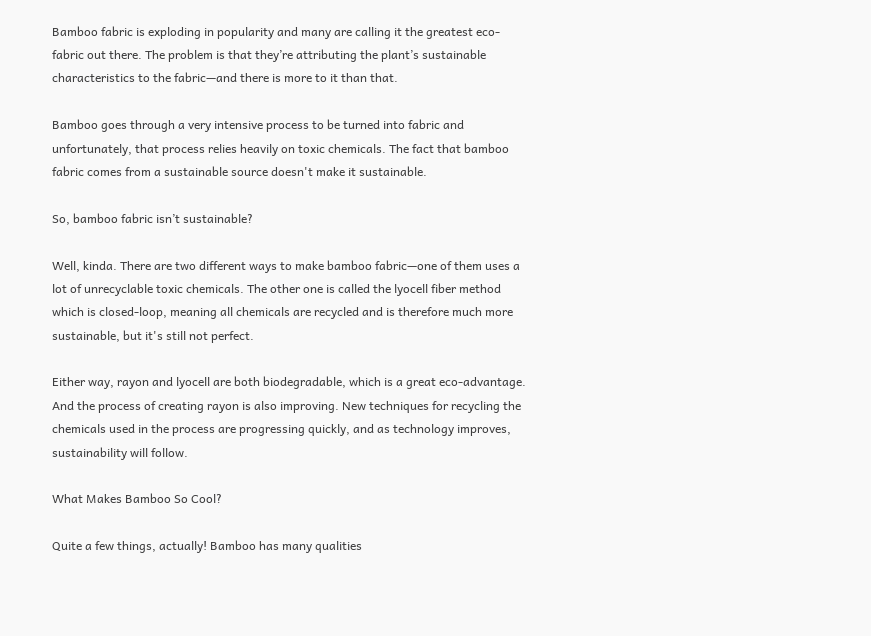Bamboo fabric is exploding in popularity and many are calling it the greatest eco-fabric out there. The problem is that they’re attributing the plant’s sustainable characteristics to the fabric—and there is more to it than that.

Bamboo goes through a very intensive process to be turned into fabric and unfortunately, that process relies heavily on toxic chemicals. The fact that bamboo fabric comes from a sustainable source doesn't make it sustainable.

So, bamboo fabric isn’t sustainable?

Well, kinda. There are two different ways to make bamboo fabric—one of them uses a lot of unrecyclable toxic chemicals. The other one is called the lyocell fiber method which is closed-loop, meaning all chemicals are recycled and is therefore much more sustainable, but it's still not perfect.

Either way, rayon and lyocell are both biodegradable, which is a great eco-advantage. And the process of creating rayon is also improving. New techniques for recycling the chemicals used in the process are progressing quickly, and as technology improves, sustainability will follow.

What Makes Bamboo So Cool?

Quite a few things, actually! Bamboo has many qualities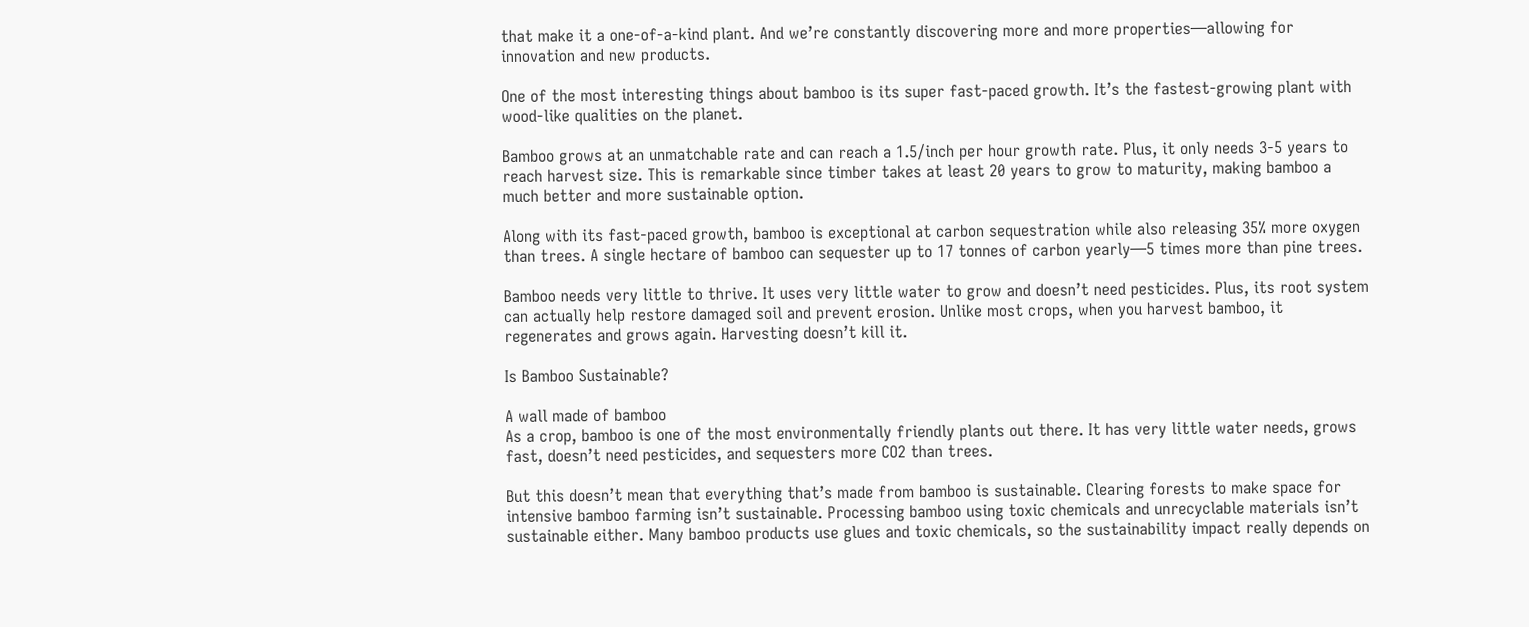that make it a one-of-a-kind plant. And we’re constantly discovering more and more properties—allowing for innovation and new products.

One of the most interesting things about bamboo is its super fast-paced growth. It’s the fastest-growing plant with wood-like qualities on the planet.

Bamboo grows at an unmatchable rate and can reach a 1.5/inch per hour growth rate. Plus, it only needs 3-5 years to reach harvest size. This is remarkable since timber takes at least 20 years to grow to maturity, making bamboo a much better and more sustainable option.

Along with its fast-paced growth, bamboo is exceptional at carbon sequestration while also releasing 35% more oxygen than trees. A single hectare of bamboo can sequester up to 17 tonnes of carbon yearly—5 times more than pine trees.

Bamboo needs very little to thrive. It uses very little water to grow and doesn’t need pesticides. Plus, its root system can actually help restore damaged soil and prevent erosion. Unlike most crops, when you harvest bamboo, it regenerates and grows again. Harvesting doesn’t kill it.

Is Bamboo Sustainable?

A wall made of bamboo
As a crop, bamboo is one of the most environmentally friendly plants out there. It has very little water needs, grows fast, doesn’t need pesticides, and sequesters more CO2 than trees.

But this doesn’t mean that everything that’s made from bamboo is sustainable. Clearing forests to make space for intensive bamboo farming isn’t sustainable. Processing bamboo using toxic chemicals and unrecyclable materials isn’t sustainable either. Many bamboo products use glues and toxic chemicals, so the sustainability impact really depends on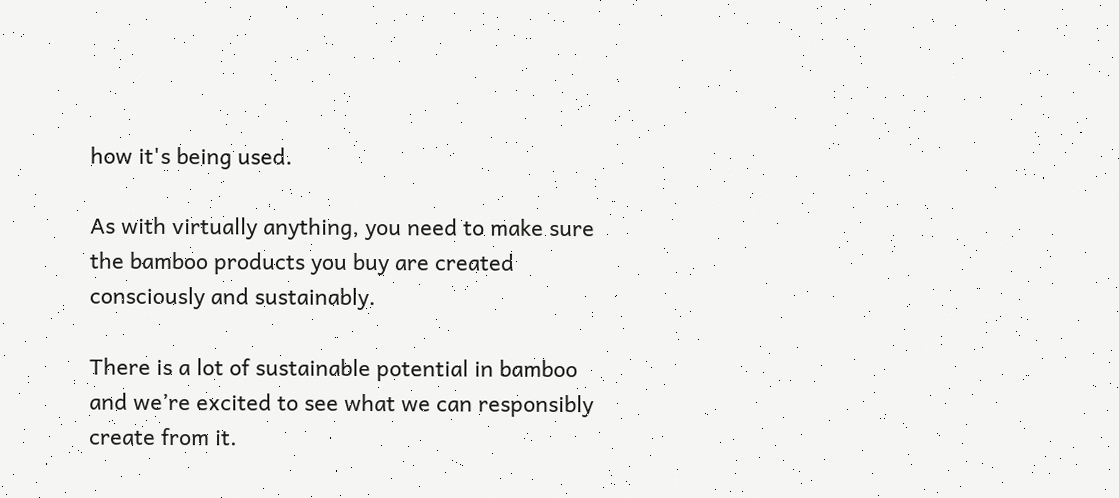how it's being used.

As with virtually anything, you need to make sure the bamboo products you buy are created consciously and sustainably.

There is a lot of sustainable potential in bamboo and we’re excited to see what we can responsibly create from it.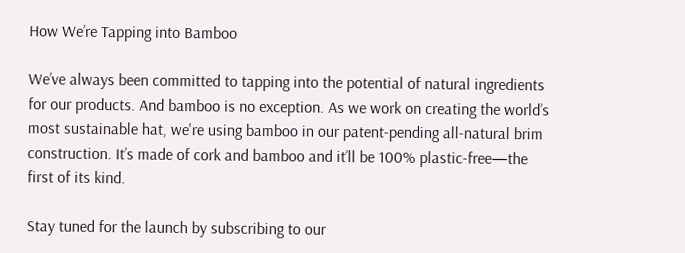How We’re Tapping into Bamboo

We’ve always been committed to tapping into the potential of natural ingredients for our products. And bamboo is no exception. As we work on creating the world’s most sustainable hat, we're using bamboo in our patent-pending all-natural brim construction. It’s made of cork and bamboo and it’ll be 100% plastic-free—the first of its kind.

Stay tuned for the launch by subscribing to our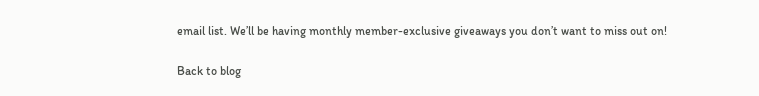email list. We’ll be having monthly member-exclusive giveaways you don’t want to miss out on!

Back to blog